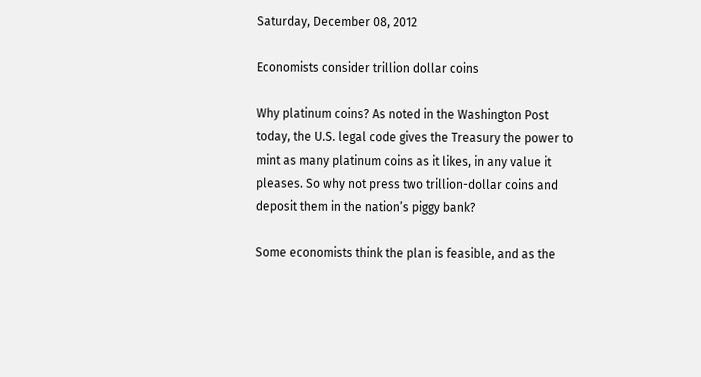Saturday, December 08, 2012

Economists consider trillion dollar coins

Why platinum coins? As noted in the Washington Post today, the U.S. legal code gives the Treasury the power to mint as many platinum coins as it likes, in any value it pleases. So why not press two trillion-dollar coins and deposit them in the nation’s piggy bank?

Some economists think the plan is feasible, and as the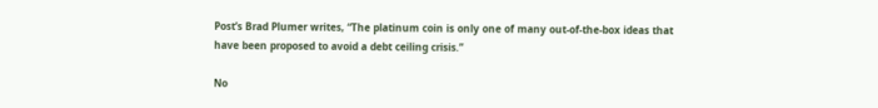Post’s Brad Plumer writes, “The platinum coin is only one of many out-of-the-box ideas that have been proposed to avoid a debt ceiling crisis.”

No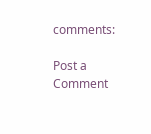comments:

Post a Comment